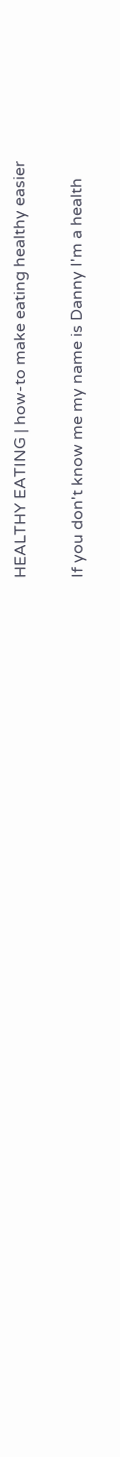HEALTHY EATING | how-to make eating healthy easier

If you don't know me my name is Danny I'm a health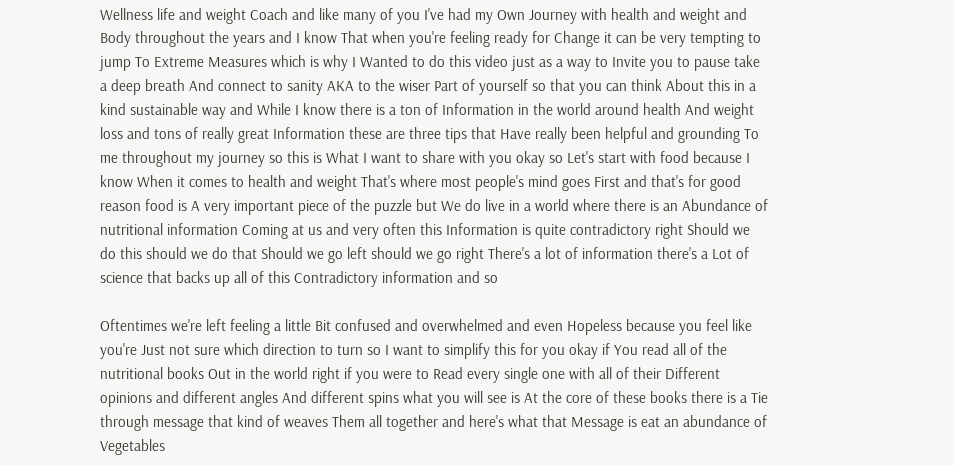Wellness life and weight Coach and like many of you I've had my Own Journey with health and weight and Body throughout the years and I know That when you're feeling ready for Change it can be very tempting to jump To Extreme Measures which is why I Wanted to do this video just as a way to Invite you to pause take a deep breath And connect to sanity AKA to the wiser Part of yourself so that you can think About this in a kind sustainable way and While I know there is a ton of Information in the world around health And weight loss and tons of really great Information these are three tips that Have really been helpful and grounding To me throughout my journey so this is What I want to share with you okay so Let's start with food because I know When it comes to health and weight That's where most people's mind goes First and that's for good reason food is A very important piece of the puzzle but We do live in a world where there is an Abundance of nutritional information Coming at us and very often this Information is quite contradictory right Should we do this should we do that Should we go left should we go right There's a lot of information there's a Lot of science that backs up all of this Contradictory information and so

Oftentimes we're left feeling a little Bit confused and overwhelmed and even Hopeless because you feel like you're Just not sure which direction to turn so I want to simplify this for you okay if You read all of the nutritional books Out in the world right if you were to Read every single one with all of their Different opinions and different angles And different spins what you will see is At the core of these books there is a Tie through message that kind of weaves Them all together and here's what that Message is eat an abundance of Vegetables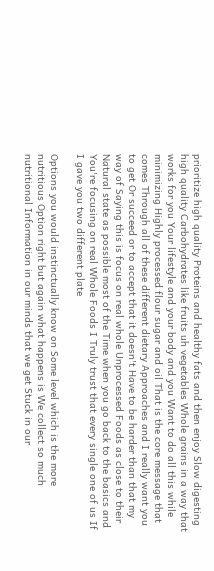prioritize high quality Proteins and healthy fats and then enjoy Slow digesting high quality Carbohydrates like fruits uh vegetables Whole grains in a way that works for you Your lifestyle and your body and you Want to do all this while minimizing Highly processed flour sugar and oil That is the core message that comes Through all of these different dietary Approaches and I really want you to get Or succeed or to accept that it doesn't Have to be harder than that my way of Saying this is focus on real whole Unprocessed Foods as close to their Natural state as possible most of the Time when you go back to the basics and You're focusing on real Whole Foods I Truly trust that every single one of us If I gave you two different plate

Options you would instinctually know on Some level which is the more nutritious Option right but again what happens is We collect so much nutritional Information in our minds that we get Stuck in our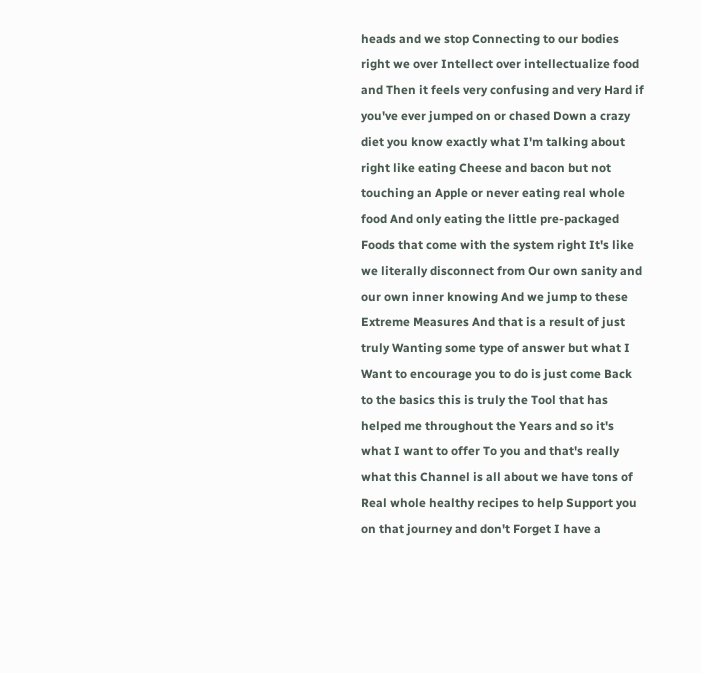heads and we stop Connecting to our bodies right we over Intellect over intellectualize food and Then it feels very confusing and very Hard if you've ever jumped on or chased Down a crazy diet you know exactly what I'm talking about right like eating Cheese and bacon but not touching an Apple or never eating real whole food And only eating the little pre-packaged Foods that come with the system right It's like we literally disconnect from Our own sanity and our own inner knowing And we jump to these Extreme Measures And that is a result of just truly Wanting some type of answer but what I Want to encourage you to do is just come Back to the basics this is truly the Tool that has helped me throughout the Years and so it's what I want to offer To you and that's really what this Channel is all about we have tons of Real whole healthy recipes to help Support you on that journey and don't Forget I have a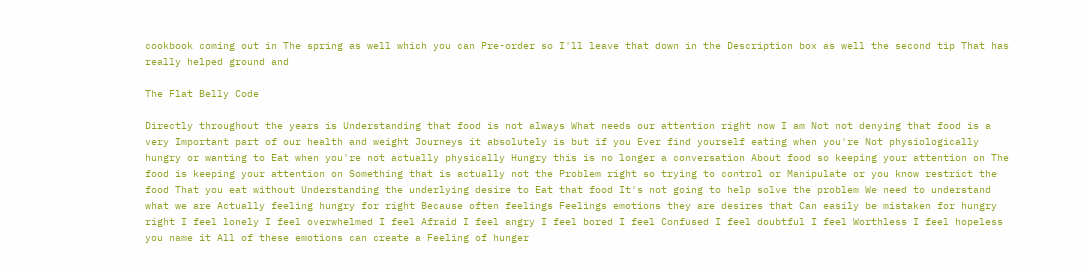cookbook coming out in The spring as well which you can Pre-order so I'll leave that down in the Description box as well the second tip That has really helped ground and

The Flat Belly Code

Directly throughout the years is Understanding that food is not always What needs our attention right now I am Not not denying that food is a very Important part of our health and weight Journeys it absolutely is but if you Ever find yourself eating when you're Not physiologically hungry or wanting to Eat when you're not actually physically Hungry this is no longer a conversation About food so keeping your attention on The food is keeping your attention on Something that is actually not the Problem right so trying to control or Manipulate or you know restrict the food That you eat without Understanding the underlying desire to Eat that food It's not going to help solve the problem We need to understand what we are Actually feeling hungry for right Because often feelings Feelings emotions they are desires that Can easily be mistaken for hungry right I feel lonely I feel overwhelmed I feel Afraid I feel angry I feel bored I feel Confused I feel doubtful I feel Worthless I feel hopeless you name it All of these emotions can create a Feeling of hunger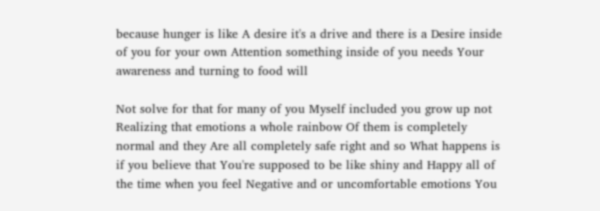because hunger is like A desire it's a drive and there is a Desire inside of you for your own Attention something inside of you needs Your awareness and turning to food will

Not solve for that for many of you Myself included you grow up not Realizing that emotions a whole rainbow Of them is completely normal and they Are all completely safe right and so What happens is if you believe that You're supposed to be like shiny and Happy all of the time when you feel Negative and or uncomfortable emotions You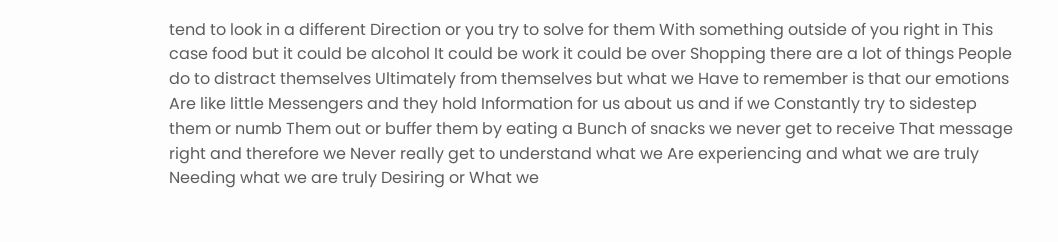tend to look in a different Direction or you try to solve for them With something outside of you right in This case food but it could be alcohol It could be work it could be over Shopping there are a lot of things People do to distract themselves Ultimately from themselves but what we Have to remember is that our emotions Are like little Messengers and they hold Information for us about us and if we Constantly try to sidestep them or numb Them out or buffer them by eating a Bunch of snacks we never get to receive That message right and therefore we Never really get to understand what we Are experiencing and what we are truly Needing what we are truly Desiring or What we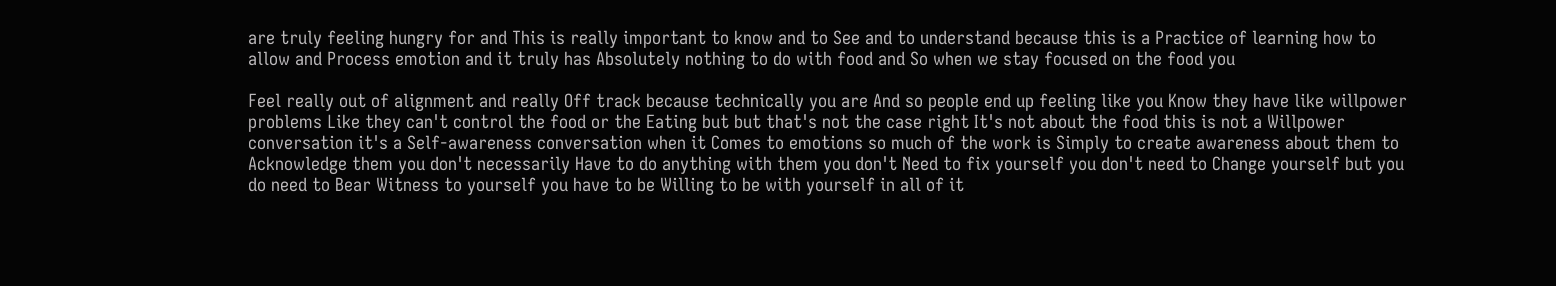are truly feeling hungry for and This is really important to know and to See and to understand because this is a Practice of learning how to allow and Process emotion and it truly has Absolutely nothing to do with food and So when we stay focused on the food you

Feel really out of alignment and really Off track because technically you are And so people end up feeling like you Know they have like willpower problems Like they can't control the food or the Eating but but that's not the case right It's not about the food this is not a Willpower conversation it's a Self-awareness conversation when it Comes to emotions so much of the work is Simply to create awareness about them to Acknowledge them you don't necessarily Have to do anything with them you don't Need to fix yourself you don't need to Change yourself but you do need to Bear Witness to yourself you have to be Willing to be with yourself in all of it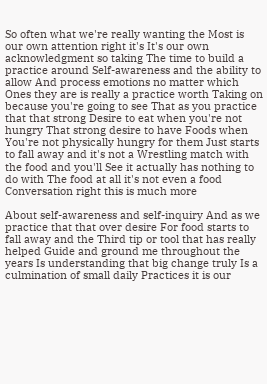So often what we're really wanting the Most is our own attention right it's It's our own acknowledgment so taking The time to build a practice around Self-awareness and the ability to allow And process emotions no matter which Ones they are is really a practice worth Taking on because you're going to see That as you practice that that strong Desire to eat when you're not hungry That strong desire to have Foods when You're not physically hungry for them Just starts to fall away and it's not a Wrestling match with the food and you'll See it actually has nothing to do with The food at all it's not even a food Conversation right this is much more

About self-awareness and self-inquiry And as we practice that that over desire For food starts to fall away and the Third tip or tool that has really helped Guide and ground me throughout the years Is understanding that big change truly Is a culmination of small daily Practices it is our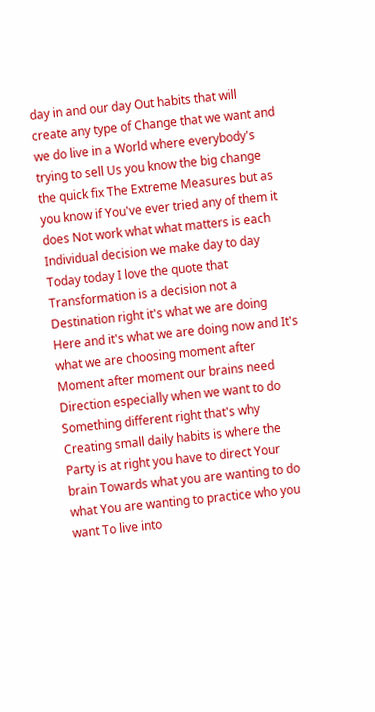day in and our day Out habits that will create any type of Change that we want and we do live in a World where everybody's trying to sell Us you know the big change the quick fix The Extreme Measures but as you know if You've ever tried any of them it does Not work what what matters is each Individual decision we make day to day Today today I love the quote that Transformation is a decision not a Destination right it's what we are doing Here and it's what we are doing now and It's what we are choosing moment after Moment after moment our brains need Direction especially when we want to do Something different right that's why Creating small daily habits is where the Party is at right you have to direct Your brain Towards what you are wanting to do what You are wanting to practice who you want To live into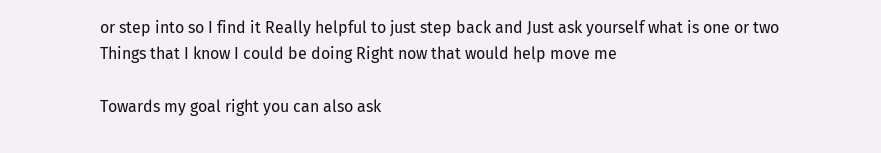or step into so I find it Really helpful to just step back and Just ask yourself what is one or two Things that I know I could be doing Right now that would help move me

Towards my goal right you can also ask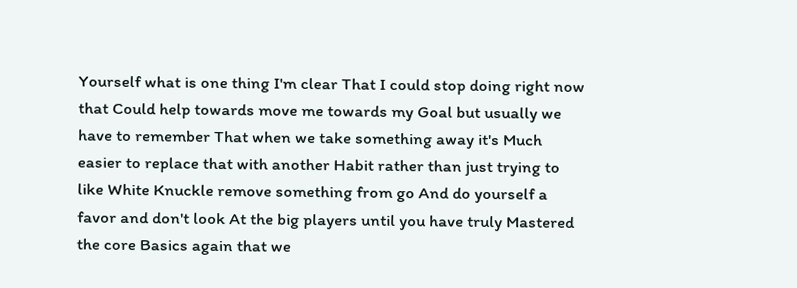Yourself what is one thing I'm clear That I could stop doing right now that Could help towards move me towards my Goal but usually we have to remember That when we take something away it's Much easier to replace that with another Habit rather than just trying to like White Knuckle remove something from go And do yourself a favor and don't look At the big players until you have truly Mastered the core Basics again that we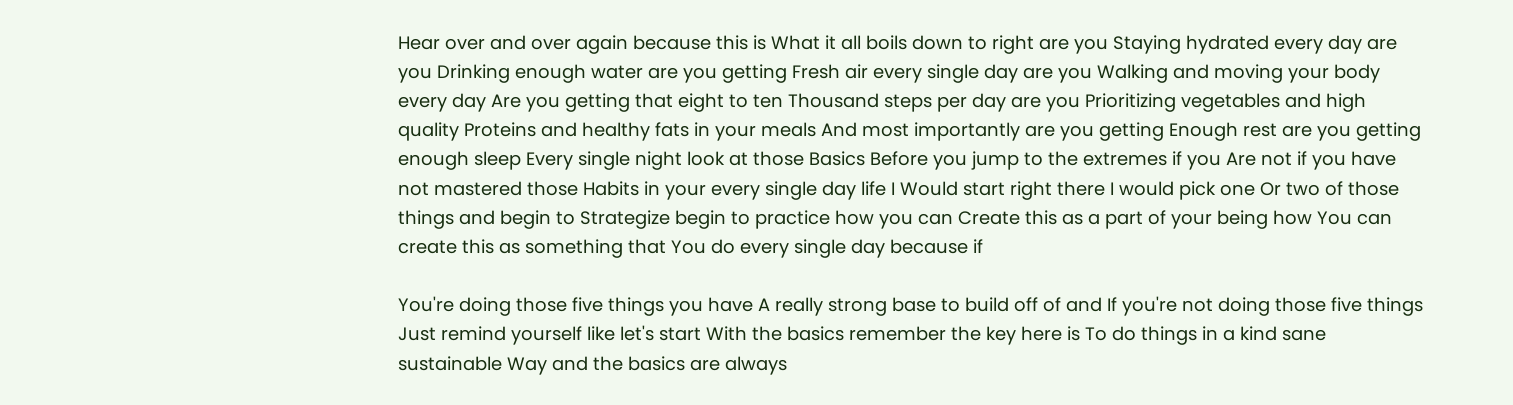Hear over and over again because this is What it all boils down to right are you Staying hydrated every day are you Drinking enough water are you getting Fresh air every single day are you Walking and moving your body every day Are you getting that eight to ten Thousand steps per day are you Prioritizing vegetables and high quality Proteins and healthy fats in your meals And most importantly are you getting Enough rest are you getting enough sleep Every single night look at those Basics Before you jump to the extremes if you Are not if you have not mastered those Habits in your every single day life I Would start right there I would pick one Or two of those things and begin to Strategize begin to practice how you can Create this as a part of your being how You can create this as something that You do every single day because if

You're doing those five things you have A really strong base to build off of and If you're not doing those five things Just remind yourself like let's start With the basics remember the key here is To do things in a kind sane sustainable Way and the basics are always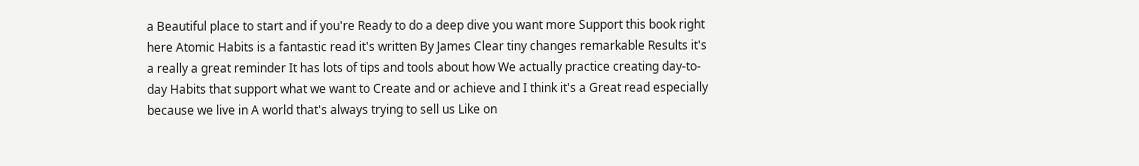a Beautiful place to start and if you're Ready to do a deep dive you want more Support this book right here Atomic Habits is a fantastic read it's written By James Clear tiny changes remarkable Results it's a really a great reminder It has lots of tips and tools about how We actually practice creating day-to-day Habits that support what we want to Create and or achieve and I think it's a Great read especially because we live in A world that's always trying to sell us Like on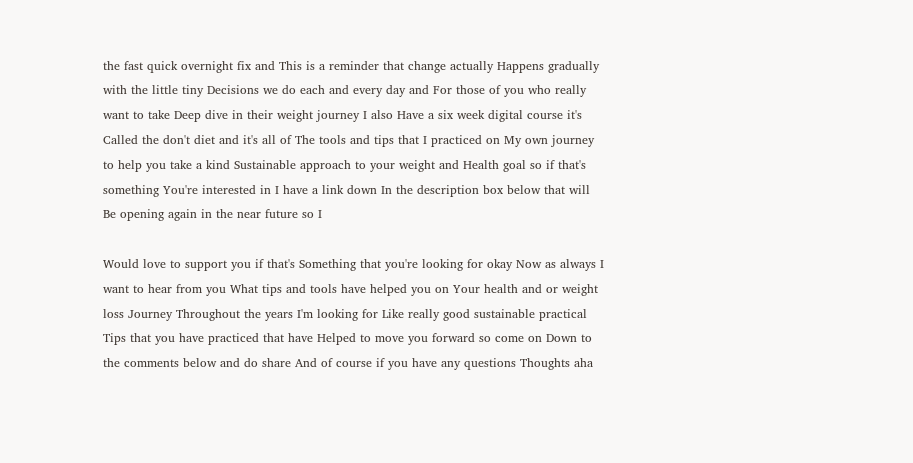the fast quick overnight fix and This is a reminder that change actually Happens gradually with the little tiny Decisions we do each and every day and For those of you who really want to take Deep dive in their weight journey I also Have a six week digital course it's Called the don't diet and it's all of The tools and tips that I practiced on My own journey to help you take a kind Sustainable approach to your weight and Health goal so if that's something You're interested in I have a link down In the description box below that will Be opening again in the near future so I

Would love to support you if that's Something that you're looking for okay Now as always I want to hear from you What tips and tools have helped you on Your health and or weight loss Journey Throughout the years I'm looking for Like really good sustainable practical Tips that you have practiced that have Helped to move you forward so come on Down to the comments below and do share And of course if you have any questions Thoughts aha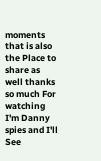moments that is also the Place to share as well thanks so much For watching I'm Danny spies and I'll See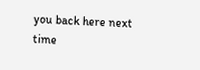you back here next time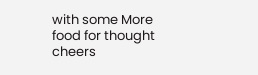with some More food for thought cheers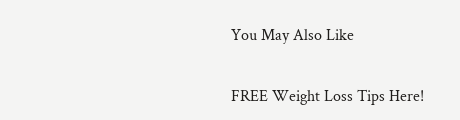You May Also Like

FREE Weight Loss Tips Here!